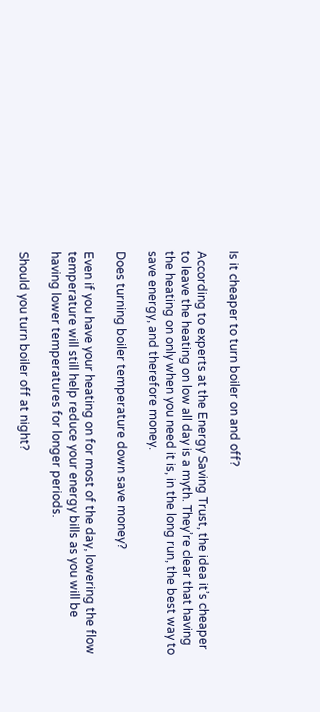Is it cheaper to turn boiler on and off?

According to experts at the Energy Saving Trust, the idea it’s cheaper to leave the heating on low all day is a myth. They’re clear that having the heating on only when you need it is, in the long run, the best way to save energy, and therefore money.

Does turning boiler temperature down save money?

Even if you have your heating on for most of the day, lowering the flow temperature will still help reduce your energy bills as you will be having lower temperatures for longer periods.

Should you turn boiler off at night?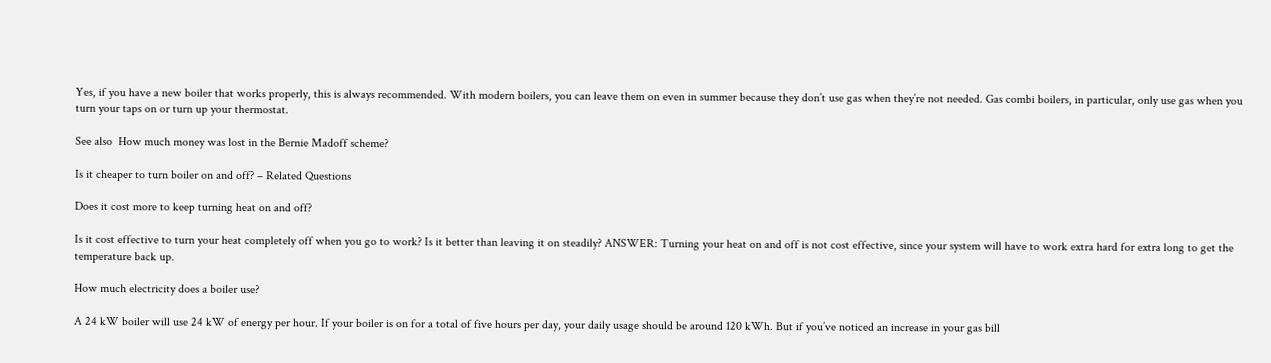Yes, if you have a new boiler that works properly, this is always recommended. With modern boilers, you can leave them on even in summer because they don’t use gas when they’re not needed. Gas combi boilers, in particular, only use gas when you turn your taps on or turn up your thermostat.

See also  How much money was lost in the Bernie Madoff scheme?

Is it cheaper to turn boiler on and off? – Related Questions

Does it cost more to keep turning heat on and off?

Is it cost effective to turn your heat completely off when you go to work? Is it better than leaving it on steadily? ANSWER: Turning your heat on and off is not cost effective, since your system will have to work extra hard for extra long to get the temperature back up.

How much electricity does a boiler use?

A 24 kW boiler will use 24 kW of energy per hour. If your boiler is on for a total of five hours per day, your daily usage should be around 120 kWh. But if you’ve noticed an increase in your gas bill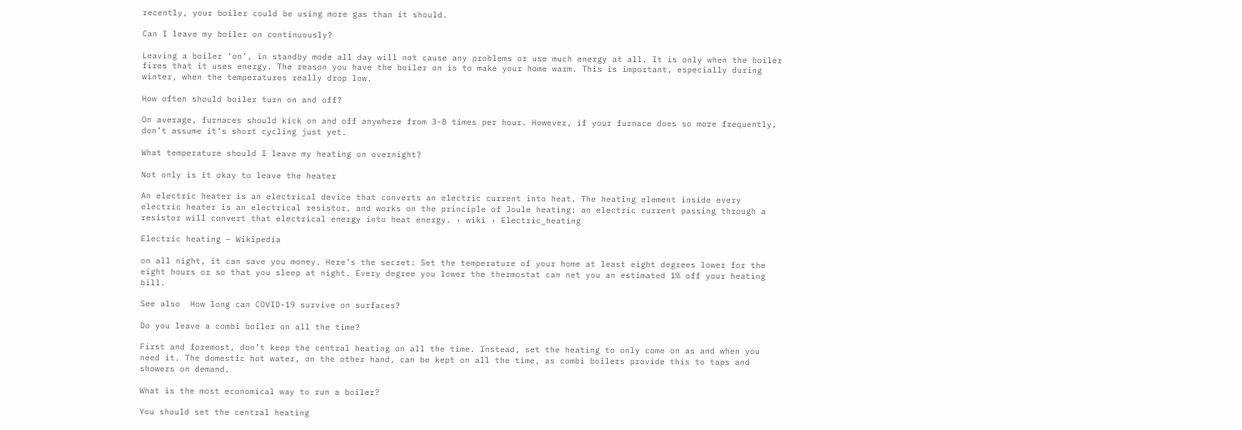recently, your boiler could be using more gas than it should.

Can I leave my boiler on continuously?

Leaving a boiler ‘on’, in standby mode all day will not cause any problems or use much energy at all. It is only when the boiler fires that it uses energy. The reason you have the boiler on is to make your home warm. This is important, especially during winter, when the temperatures really drop low.

How often should boiler turn on and off?

On average, furnaces should kick on and off anywhere from 3-8 times per hour. However, if your furnace does so more frequently, don’t assume it’s short cycling just yet.

What temperature should I leave my heating on overnight?

Not only is it okay to leave the heater

An electric heater is an electrical device that converts an electric current into heat. The heating element inside every electric heater is an electrical resistor, and works on the principle of Joule heating: an electric current passing through a resistor will convert that electrical energy into heat energy. › wiki › Electric_heating

Electric heating – Wikipedia

on all night, it can save you money. Here’s the secret: Set the temperature of your home at least eight degrees lower for the eight hours or so that you sleep at night. Every degree you lower the thermostat can net you an estimated 1% off your heating bill.

See also  How long can COVID-19 survive on surfaces?

Do you leave a combi boiler on all the time?

First and foremost, don’t keep the central heating on all the time. Instead, set the heating to only come on as and when you need it. The domestic hot water, on the other hand, can be kept on all the time, as combi boilers provide this to taps and showers on demand.

What is the most economical way to run a boiler?

You should set the central heating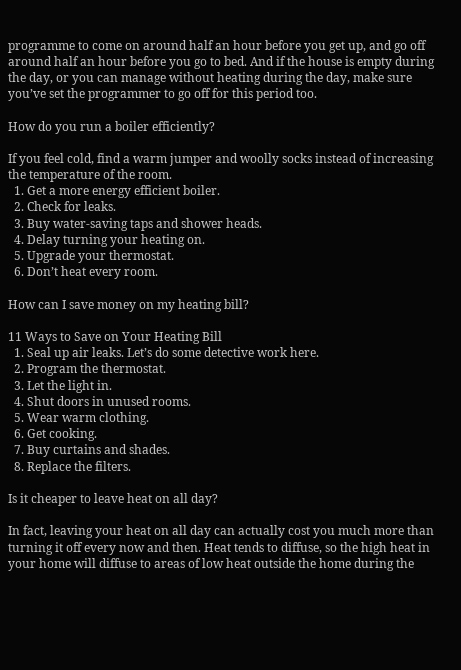programme to come on around half an hour before you get up, and go off around half an hour before you go to bed. And if the house is empty during the day, or you can manage without heating during the day, make sure you’ve set the programmer to go off for this period too.

How do you run a boiler efficiently?

If you feel cold, find a warm jumper and woolly socks instead of increasing the temperature of the room.
  1. Get a more energy efficient boiler.
  2. Check for leaks.
  3. Buy water-saving taps and shower heads.
  4. Delay turning your heating on.
  5. Upgrade your thermostat.
  6. Don’t heat every room.

How can I save money on my heating bill?

11 Ways to Save on Your Heating Bill
  1. Seal up air leaks. Let’s do some detective work here.
  2. Program the thermostat.
  3. Let the light in.
  4. Shut doors in unused rooms.
  5. Wear warm clothing.
  6. Get cooking.
  7. Buy curtains and shades.
  8. Replace the filters.

Is it cheaper to leave heat on all day?

In fact, leaving your heat on all day can actually cost you much more than turning it off every now and then. Heat tends to diffuse, so the high heat in your home will diffuse to areas of low heat outside the home during the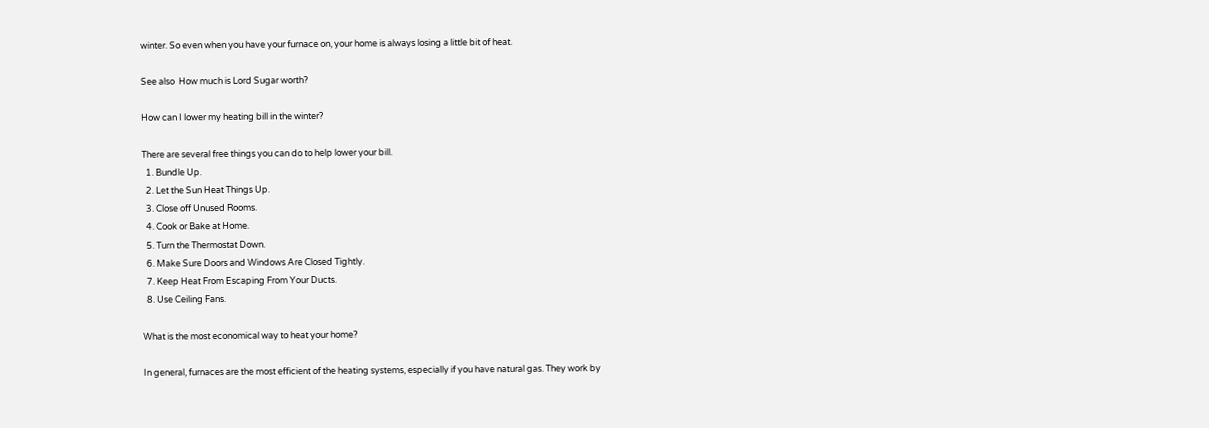winter. So even when you have your furnace on, your home is always losing a little bit of heat.

See also  How much is Lord Sugar worth?

How can I lower my heating bill in the winter?

There are several free things you can do to help lower your bill.
  1. Bundle Up.
  2. Let the Sun Heat Things Up.
  3. Close off Unused Rooms.
  4. Cook or Bake at Home.
  5. Turn the Thermostat Down.
  6. Make Sure Doors and Windows Are Closed Tightly.
  7. Keep Heat From Escaping From Your Ducts.
  8. Use Ceiling Fans.

What is the most economical way to heat your home?

In general, furnaces are the most efficient of the heating systems, especially if you have natural gas. They work by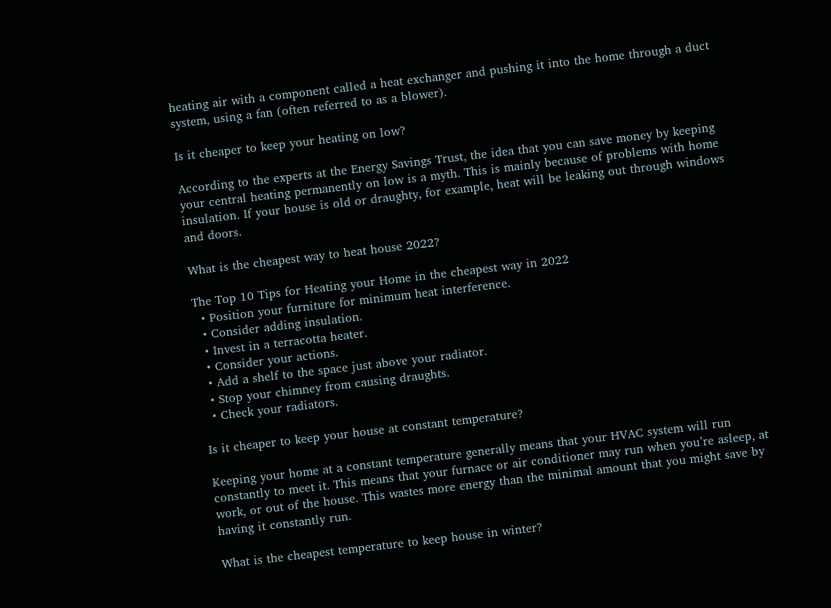heating air with a component called a heat exchanger and pushing it into the home through a duct system, using a fan (often referred to as a blower).

Is it cheaper to keep your heating on low?

According to the experts at the Energy Savings Trust, the idea that you can save money by keeping your central heating permanently on low is a myth. This is mainly because of problems with home insulation. If your house is old or draughty, for example, heat will be leaking out through windows and doors.

What is the cheapest way to heat house 2022?

The Top 10 Tips for Heating your Home in the cheapest way in 2022
  • Position your furniture for minimum heat interference.
  • Consider adding insulation.
  • Invest in a terracotta heater.
  • Consider your actions.
  • Add a shelf to the space just above your radiator.
  • Stop your chimney from causing draughts.
  • Check your radiators.

Is it cheaper to keep your house at constant temperature?

Keeping your home at a constant temperature generally means that your HVAC system will run constantly to meet it. This means that your furnace or air conditioner may run when you’re asleep, at work, or out of the house. This wastes more energy than the minimal amount that you might save by having it constantly run.

What is the cheapest temperature to keep house in winter?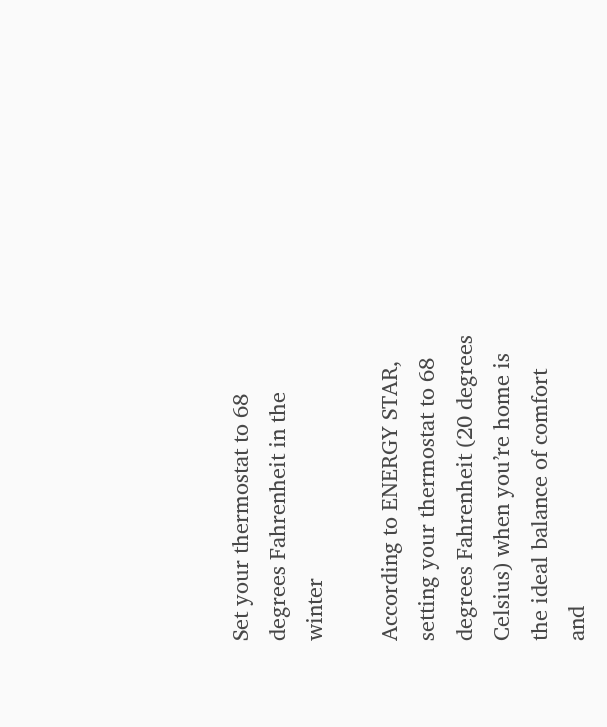Set your thermostat to 68 degrees Fahrenheit in the winter

According to ENERGY STAR, setting your thermostat to 68 degrees Fahrenheit (20 degrees Celsius) when you’re home is the ideal balance of comfort and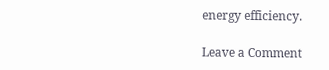energy efficiency.

Leave a Comment